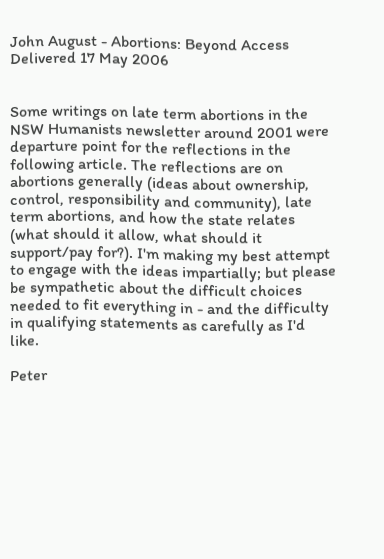John August - Abortions: Beyond Access
Delivered 17 May 2006


Some writings on late term abortions in the NSW Humanists newsletter around 2001 were departure point for the reflections in the following article. The reflections are on abortions generally (ideas about ownership, control, responsibility and community), late term abortions, and how the state relates (what should it allow, what should it support/pay for?). I'm making my best attempt to engage with the ideas impartially; but please be sympathetic about the difficult choices needed to fit everything in - and the difficulty in qualifying statements as carefully as I'd like.

Peter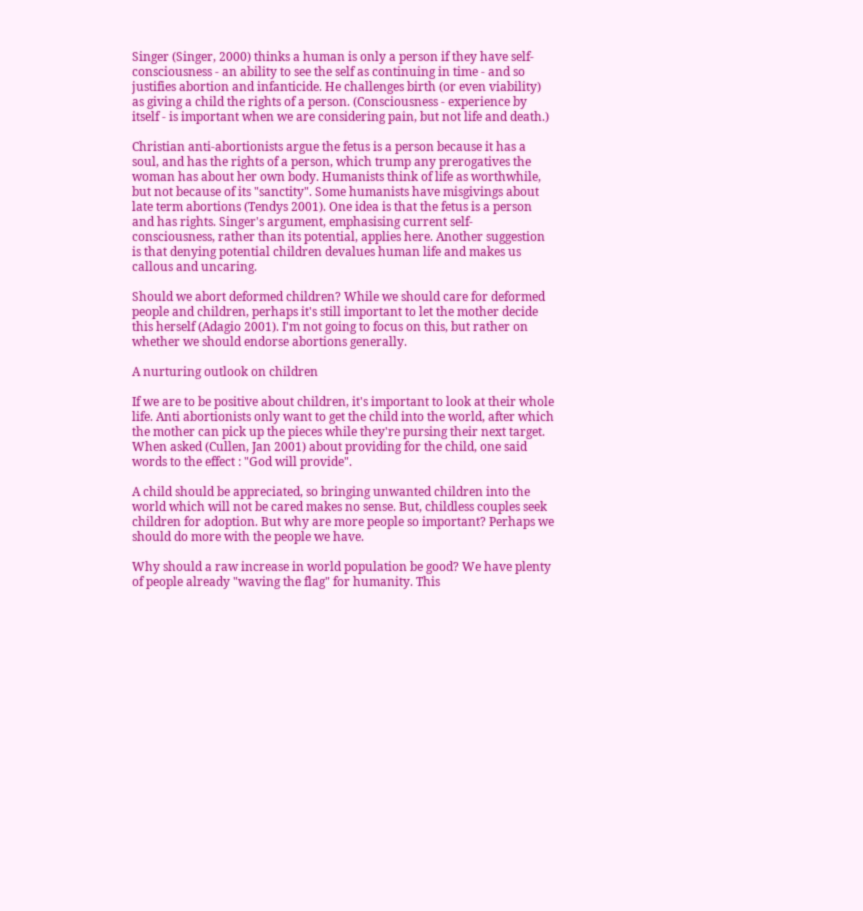Singer (Singer, 2000) thinks a human is only a person if they have self-consciousness - an ability to see the self as continuing in time - and so justifies abortion and infanticide. He challenges birth (or even viability) as giving a child the rights of a person. (Consciousness - experience by itself - is important when we are considering pain, but not life and death.)

Christian anti-abortionists argue the fetus is a person because it has a soul, and has the rights of a person, which trump any prerogatives the woman has about her own body. Humanists think of life as worthwhile, but not because of its "sanctity". Some humanists have misgivings about late term abortions (Tendys 2001). One idea is that the fetus is a person and has rights. Singer's argument, emphasising current self-consciousness, rather than its potential, applies here. Another suggestion is that denying potential children devalues human life and makes us callous and uncaring.

Should we abort deformed children? While we should care for deformed people and children, perhaps it's still important to let the mother decide this herself (Adagio 2001). I'm not going to focus on this, but rather on whether we should endorse abortions generally.

A nurturing outlook on children

If we are to be positive about children, it's important to look at their whole life. Anti abortionists only want to get the child into the world, after which the mother can pick up the pieces while they're pursing their next target. When asked (Cullen, Jan 2001) about providing for the child, one said words to the effect : "God will provide".

A child should be appreciated, so bringing unwanted children into the world which will not be cared makes no sense. But, childless couples seek children for adoption. But why are more people so important? Perhaps we should do more with the people we have.

Why should a raw increase in world population be good? We have plenty of people already "waving the flag" for humanity. This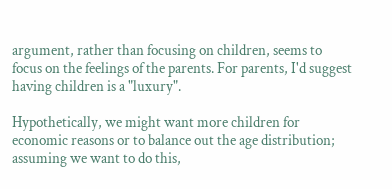argument, rather than focusing on children, seems to focus on the feelings of the parents. For parents, I'd suggest having children is a "luxury".

Hypothetically, we might want more children for economic reasons or to balance out the age distribution; assuming we want to do this,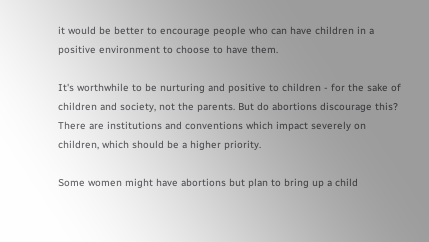it would be better to encourage people who can have children in a positive environment to choose to have them.

It's worthwhile to be nurturing and positive to children - for the sake of children and society, not the parents. But do abortions discourage this? There are institutions and conventions which impact severely on children, which should be a higher priority.

Some women might have abortions but plan to bring up a child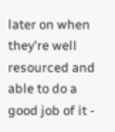later on when they're well resourced and able to do a good job of it -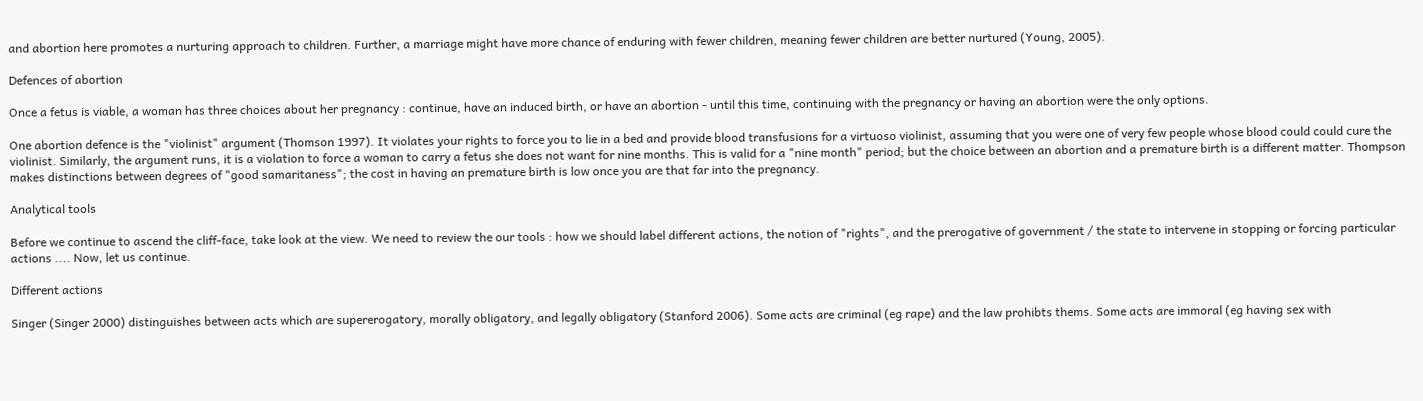and abortion here promotes a nurturing approach to children. Further, a marriage might have more chance of enduring with fewer children, meaning fewer children are better nurtured (Young, 2005).

Defences of abortion

Once a fetus is viable, a woman has three choices about her pregnancy : continue, have an induced birth, or have an abortion - until this time, continuing with the pregnancy or having an abortion were the only options.

One abortion defence is the "violinist" argument (Thomson 1997). It violates your rights to force you to lie in a bed and provide blood transfusions for a virtuoso violinist, assuming that you were one of very few people whose blood could could cure the violinist. Similarly, the argument runs, it is a violation to force a woman to carry a fetus she does not want for nine months. This is valid for a "nine month" period; but the choice between an abortion and a premature birth is a different matter. Thompson makes distinctions between degrees of "good samaritaness"; the cost in having an premature birth is low once you are that far into the pregnancy.

Analytical tools

Before we continue to ascend the cliff-face, take look at the view. We need to review the our tools : how we should label different actions, the notion of "rights", and the prerogative of government / the state to intervene in stopping or forcing particular actions .... Now, let us continue.

Different actions

Singer (Singer 2000) distinguishes between acts which are supererogatory, morally obligatory, and legally obligatory (Stanford 2006). Some acts are criminal (eg rape) and the law prohibts thems. Some acts are immoral (eg having sex with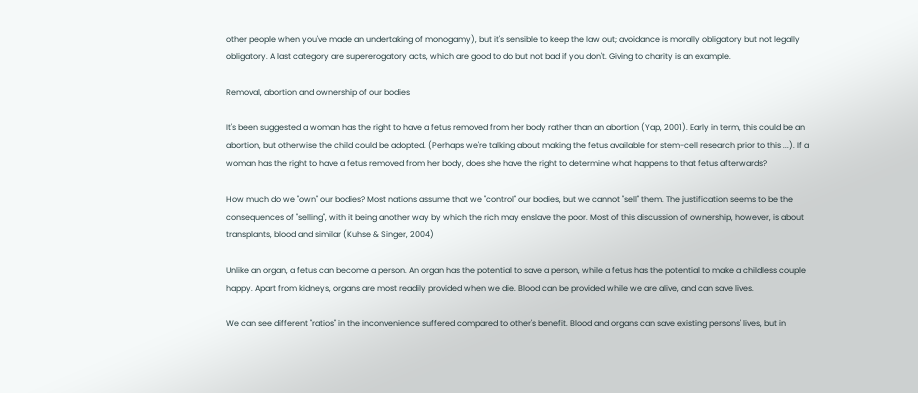other people when you've made an undertaking of monogamy), but it's sensible to keep the law out; avoidance is morally obligatory but not legally obligatory. A last category are supererogatory acts, which are good to do but not bad if you don't. Giving to charity is an example.

Removal, abortion and ownership of our bodies

It's been suggested a woman has the right to have a fetus removed from her body rather than an abortion (Yap, 2001). Early in term, this could be an abortion, but otherwise the child could be adopted. (Perhaps we're talking about making the fetus available for stem-cell research prior to this ...). If a woman has the right to have a fetus removed from her body, does she have the right to determine what happens to that fetus afterwards?

How much do we "own" our bodies? Most nations assume that we "control" our bodies, but we cannot "sell" them. The justification seems to be the consequences of "selling", with it being another way by which the rich may enslave the poor. Most of this discussion of ownership, however, is about transplants, blood and similar (Kuhse & Singer, 2004)

Unlike an organ, a fetus can become a person. An organ has the potential to save a person, while a fetus has the potential to make a childless couple happy. Apart from kidneys, organs are most readily provided when we die. Blood can be provided while we are alive, and can save lives.

We can see different "ratios" in the inconvenience suffered compared to other's benefit. Blood and organs can save existing persons' lives, but in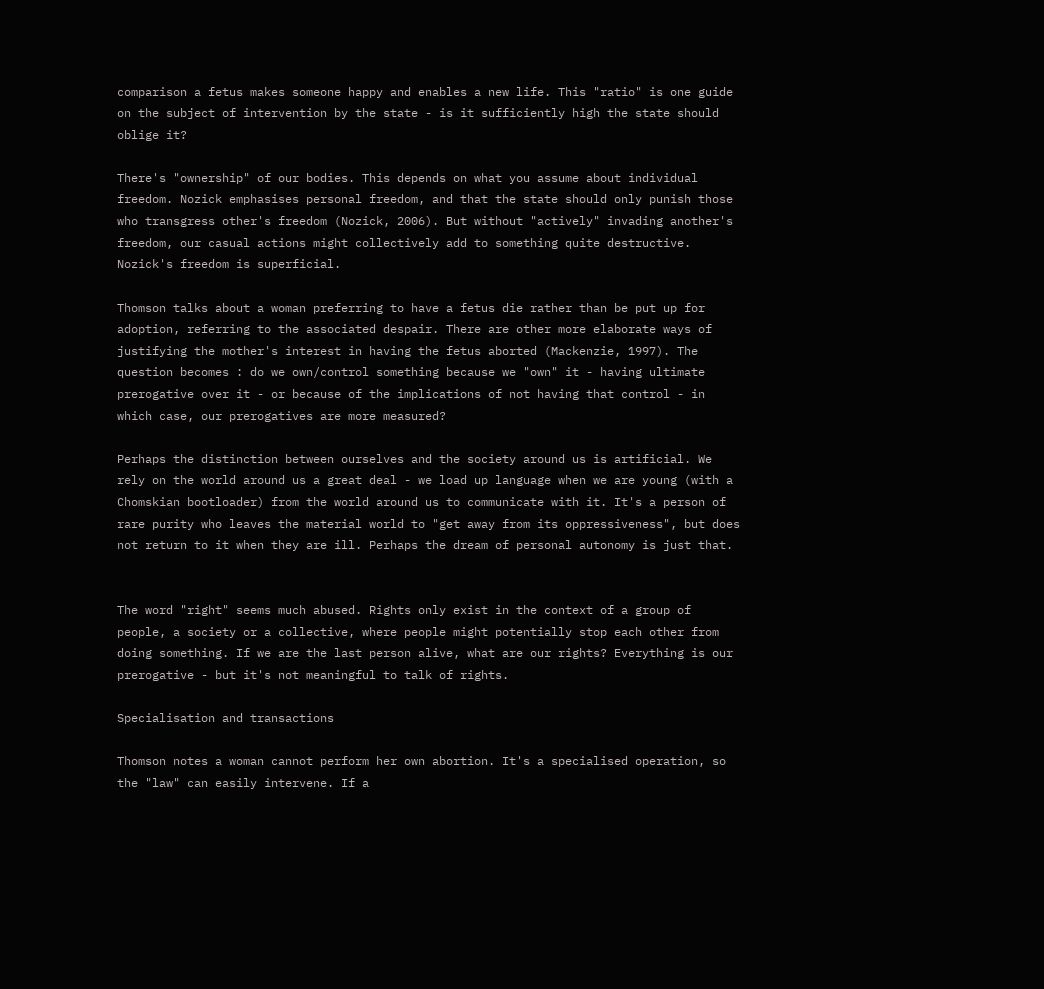comparison a fetus makes someone happy and enables a new life. This "ratio" is one guide on the subject of intervention by the state - is it sufficiently high the state should oblige it?

There's "ownership" of our bodies. This depends on what you assume about individual freedom. Nozick emphasises personal freedom, and that the state should only punish those who transgress other's freedom (Nozick, 2006). But without "actively" invading another's freedom, our casual actions might collectively add to something quite destructive. Nozick's freedom is superficial.

Thomson talks about a woman preferring to have a fetus die rather than be put up for adoption, referring to the associated despair. There are other more elaborate ways of justifying the mother's interest in having the fetus aborted (Mackenzie, 1997). The question becomes : do we own/control something because we "own" it - having ultimate prerogative over it - or because of the implications of not having that control - in which case, our prerogatives are more measured?

Perhaps the distinction between ourselves and the society around us is artificial. We rely on the world around us a great deal - we load up language when we are young (with a Chomskian bootloader) from the world around us to communicate with it. It's a person of rare purity who leaves the material world to "get away from its oppressiveness", but does not return to it when they are ill. Perhaps the dream of personal autonomy is just that.


The word "right" seems much abused. Rights only exist in the context of a group of people, a society or a collective, where people might potentially stop each other from doing something. If we are the last person alive, what are our rights? Everything is our prerogative - but it's not meaningful to talk of rights.

Specialisation and transactions

Thomson notes a woman cannot perform her own abortion. It's a specialised operation, so the "law" can easily intervene. If a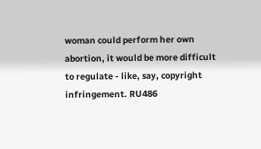woman could perform her own abortion, it would be more difficult to regulate - like, say, copyright infringement. RU486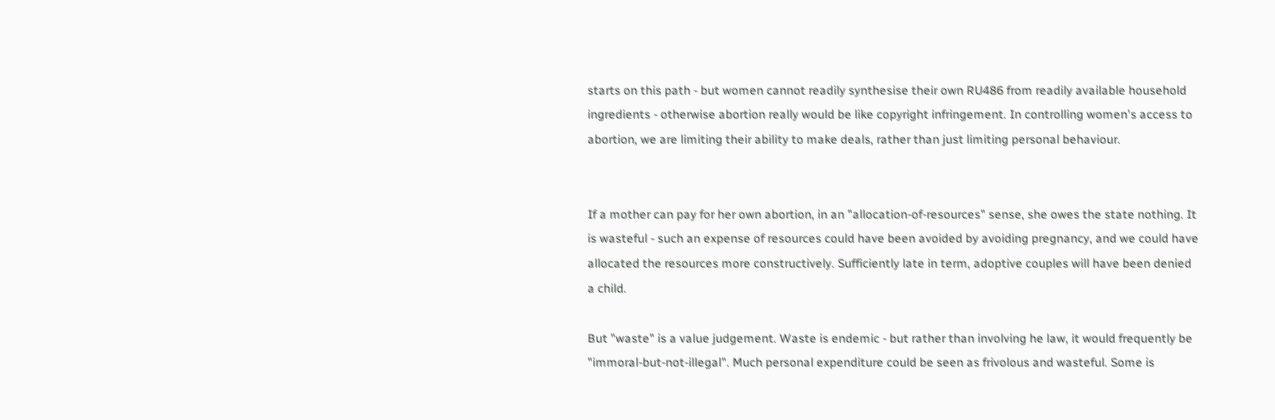starts on this path - but women cannot readily synthesise their own RU486 from readily available household ingredients - otherwise abortion really would be like copyright infringement. In controlling women's access to abortion, we are limiting their ability to make deals, rather than just limiting personal behaviour.


If a mother can pay for her own abortion, in an "allocation-of-resources" sense, she owes the state nothing. It is wasteful - such an expense of resources could have been avoided by avoiding pregnancy, and we could have allocated the resources more constructively. Sufficiently late in term, adoptive couples will have been denied a child.

But "waste" is a value judgement. Waste is endemic - but rather than involving he law, it would frequently be "immoral-but-not-illegal". Much personal expenditure could be seen as frivolous and wasteful. Some is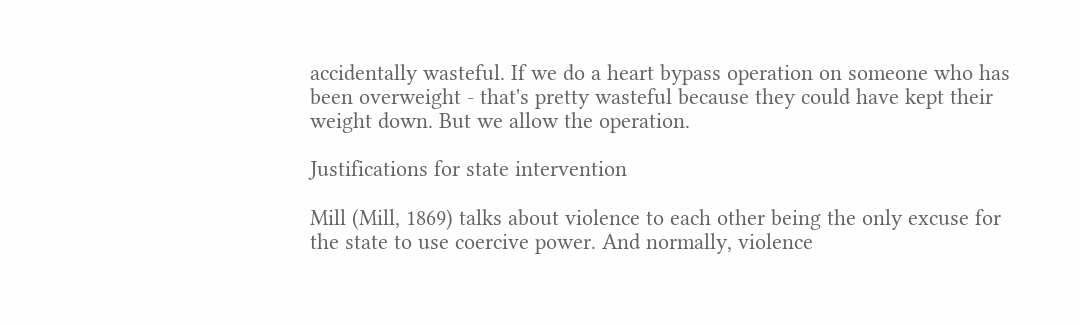accidentally wasteful. If we do a heart bypass operation on someone who has been overweight - that's pretty wasteful because they could have kept their weight down. But we allow the operation.

Justifications for state intervention

Mill (Mill, 1869) talks about violence to each other being the only excuse for the state to use coercive power. And normally, violence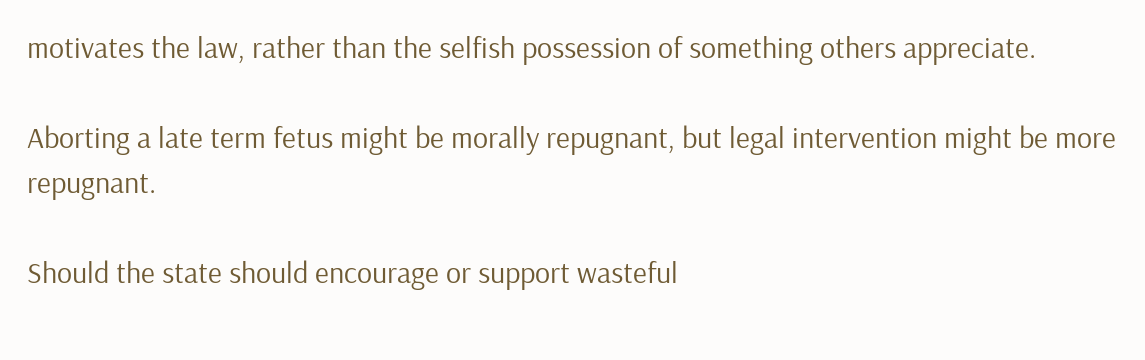motivates the law, rather than the selfish possession of something others appreciate.

Aborting a late term fetus might be morally repugnant, but legal intervention might be more repugnant.

Should the state should encourage or support wasteful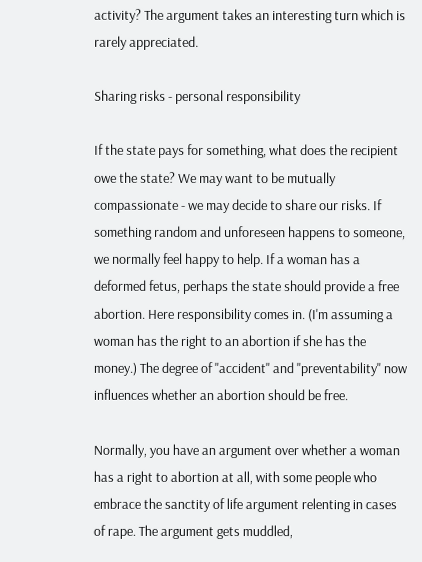activity? The argument takes an interesting turn which is rarely appreciated.

Sharing risks - personal responsibility

If the state pays for something, what does the recipient owe the state? We may want to be mutually compassionate - we may decide to share our risks. If something random and unforeseen happens to someone, we normally feel happy to help. If a woman has a deformed fetus, perhaps the state should provide a free abortion. Here responsibility comes in. (I'm assuming a woman has the right to an abortion if she has the money.) The degree of "accident" and "preventability" now influences whether an abortion should be free.

Normally, you have an argument over whether a woman has a right to abortion at all, with some people who embrace the sanctity of life argument relenting in cases of rape. The argument gets muddled,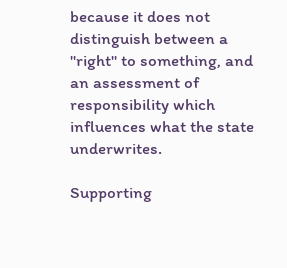because it does not distinguish between a "right" to something, and an assessment of responsibility which influences what the state underwrites.

Supporting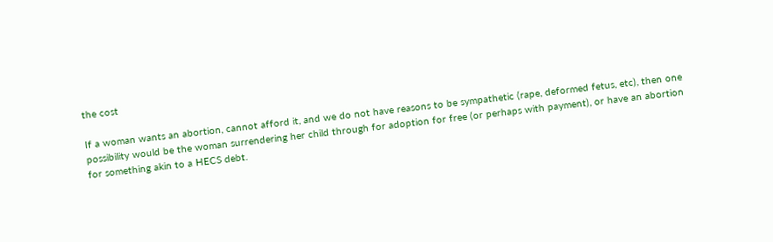the cost

If a woman wants an abortion, cannot afford it, and we do not have reasons to be sympathetic (rape, deformed fetus, etc), then one possibility would be the woman surrendering her child through for adoption for free (or perhaps with payment), or have an abortion for something akin to a HECS debt.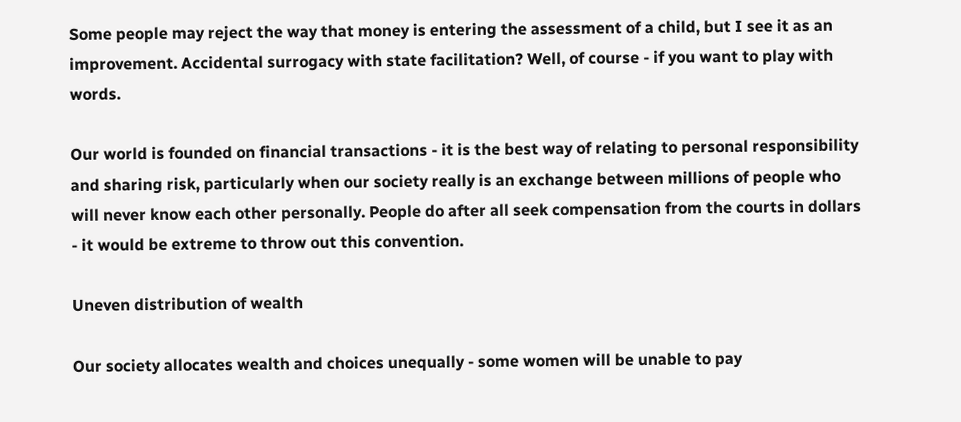Some people may reject the way that money is entering the assessment of a child, but I see it as an improvement. Accidental surrogacy with state facilitation? Well, of course - if you want to play with words.

Our world is founded on financial transactions - it is the best way of relating to personal responsibility and sharing risk, particularly when our society really is an exchange between millions of people who will never know each other personally. People do after all seek compensation from the courts in dollars - it would be extreme to throw out this convention.

Uneven distribution of wealth

Our society allocates wealth and choices unequally - some women will be unable to pay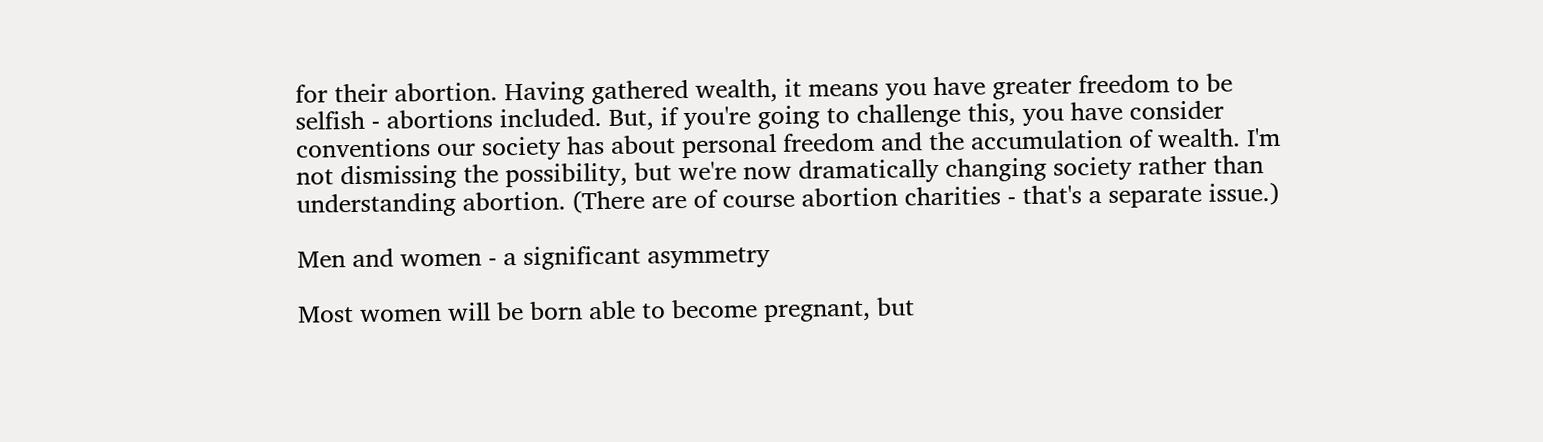for their abortion. Having gathered wealth, it means you have greater freedom to be selfish - abortions included. But, if you're going to challenge this, you have consider conventions our society has about personal freedom and the accumulation of wealth. I'm not dismissing the possibility, but we're now dramatically changing society rather than understanding abortion. (There are of course abortion charities - that's a separate issue.)

Men and women - a significant asymmetry

Most women will be born able to become pregnant, but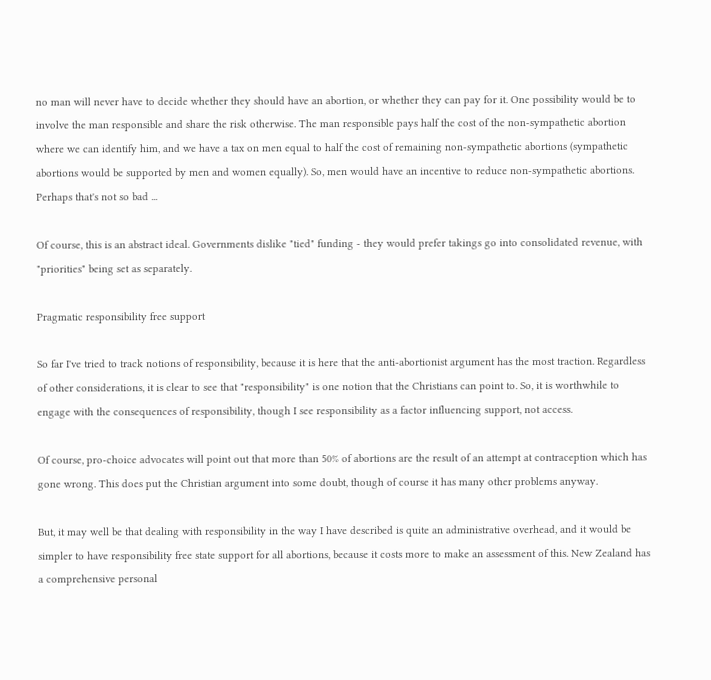no man will never have to decide whether they should have an abortion, or whether they can pay for it. One possibility would be to involve the man responsible and share the risk otherwise. The man responsible pays half the cost of the non-sympathetic abortion where we can identify him, and we have a tax on men equal to half the cost of remaining non-sympathetic abortions (sympathetic abortions would be supported by men and women equally). So, men would have an incentive to reduce non-sympathetic abortions. Perhaps that's not so bad ...

Of course, this is an abstract ideal. Governments dislike "tied" funding - they would prefer takings go into consolidated revenue, with "priorities" being set as separately.

Pragmatic responsibility free support

So far I've tried to track notions of responsibility, because it is here that the anti-abortionist argument has the most traction. Regardless of other considerations, it is clear to see that "responsibility" is one notion that the Christians can point to. So, it is worthwhile to engage with the consequences of responsibility, though I see responsibility as a factor influencing support, not access.

Of course, pro-choice advocates will point out that more than 50% of abortions are the result of an attempt at contraception which has gone wrong. This does put the Christian argument into some doubt, though of course it has many other problems anyway.

But, it may well be that dealing with responsibility in the way I have described is quite an administrative overhead, and it would be simpler to have responsibility free state support for all abortions, because it costs more to make an assessment of this. New Zealand has a comprehensive personal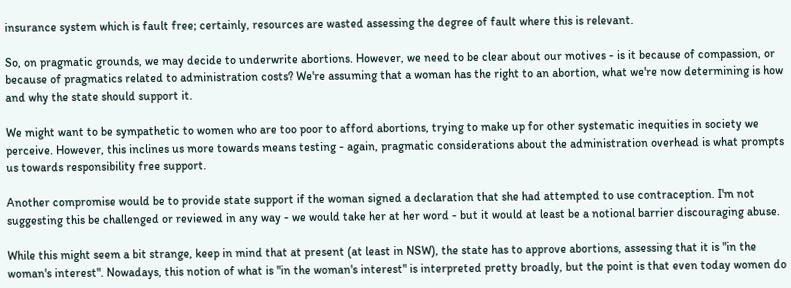insurance system which is fault free; certainly, resources are wasted assessing the degree of fault where this is relevant.

So, on pragmatic grounds, we may decide to underwrite abortions. However, we need to be clear about our motives - is it because of compassion, or because of pragmatics related to administration costs? We're assuming that a woman has the right to an abortion, what we're now determining is how and why the state should support it.

We might want to be sympathetic to women who are too poor to afford abortions, trying to make up for other systematic inequities in society we perceive. However, this inclines us more towards means testing - again, pragmatic considerations about the administration overhead is what prompts us towards responsibility free support.

Another compromise would be to provide state support if the woman signed a declaration that she had attempted to use contraception. I'm not suggesting this be challenged or reviewed in any way - we would take her at her word - but it would at least be a notional barrier discouraging abuse.

While this might seem a bit strange, keep in mind that at present (at least in NSW), the state has to approve abortions, assessing that it is "in the woman's interest". Nowadays, this notion of what is "in the woman's interest" is interpreted pretty broadly, but the point is that even today women do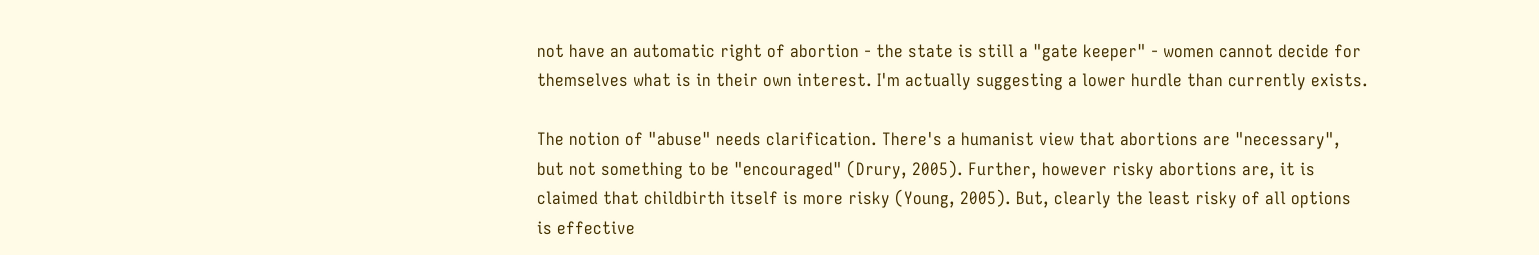not have an automatic right of abortion - the state is still a "gate keeper" - women cannot decide for themselves what is in their own interest. I'm actually suggesting a lower hurdle than currently exists.

The notion of "abuse" needs clarification. There's a humanist view that abortions are "necessary", but not something to be "encouraged" (Drury, 2005). Further, however risky abortions are, it is claimed that childbirth itself is more risky (Young, 2005). But, clearly the least risky of all options is effective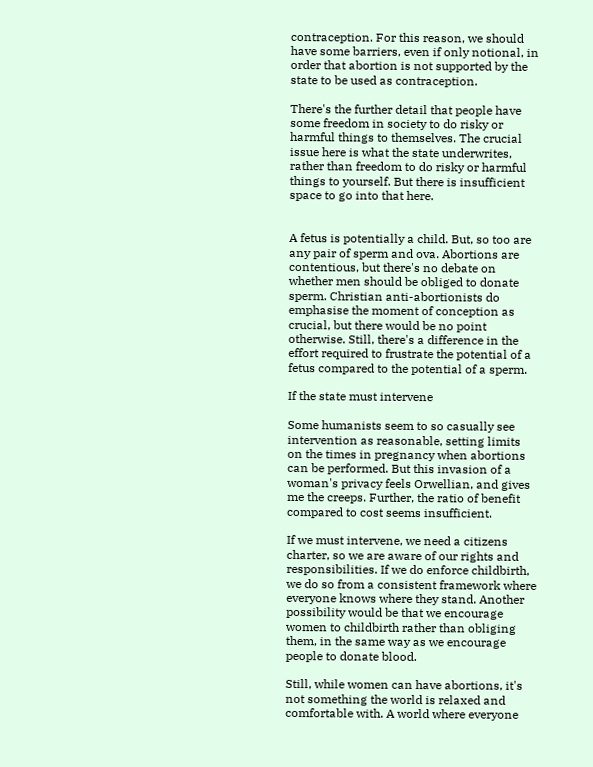contraception. For this reason, we should have some barriers, even if only notional, in order that abortion is not supported by the state to be used as contraception.

There's the further detail that people have some freedom in society to do risky or harmful things to themselves. The crucial issue here is what the state underwrites, rather than freedom to do risky or harmful things to yourself. But there is insufficient space to go into that here.


A fetus is potentially a child. But, so too are any pair of sperm and ova. Abortions are contentious, but there's no debate on whether men should be obliged to donate sperm. Christian anti-abortionists do emphasise the moment of conception as crucial, but there would be no point otherwise. Still, there's a difference in the effort required to frustrate the potential of a fetus compared to the potential of a sperm.

If the state must intervene

Some humanists seem to so casually see intervention as reasonable, setting limits on the times in pregnancy when abortions can be performed. But this invasion of a woman's privacy feels Orwellian, and gives me the creeps. Further, the ratio of benefit compared to cost seems insufficient.

If we must intervene, we need a citizens charter, so we are aware of our rights and responsibilities. If we do enforce childbirth, we do so from a consistent framework where everyone knows where they stand. Another possibility would be that we encourage women to childbirth rather than obliging them, in the same way as we encourage people to donate blood.

Still, while women can have abortions, it's not something the world is relaxed and comfortable with. A world where everyone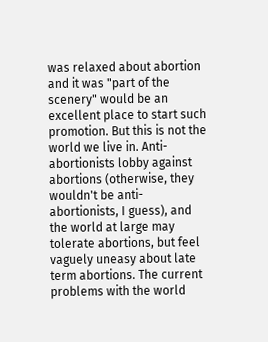was relaxed about abortion and it was "part of the scenery" would be an excellent place to start such promotion. But this is not the world we live in. Anti-abortionists lobby against abortions (otherwise, they wouldn't be anti-abortionists, I guess), and the world at large may tolerate abortions, but feel vaguely uneasy about late term abortions. The current problems with the world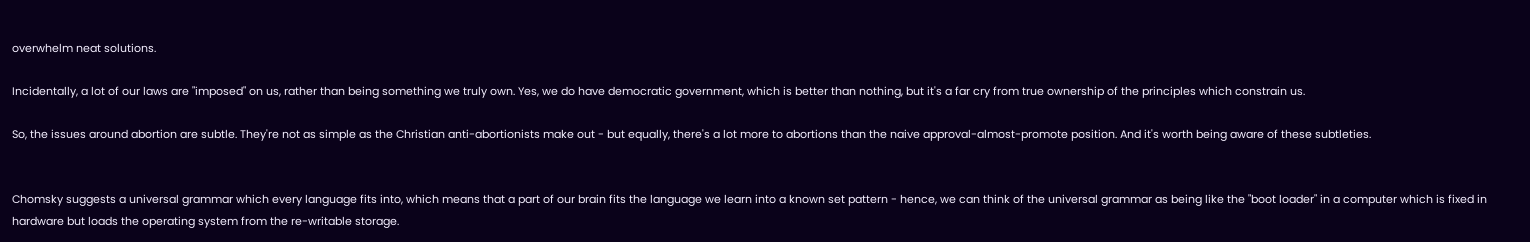overwhelm neat solutions.

Incidentally, a lot of our laws are "imposed" on us, rather than being something we truly own. Yes, we do have democratic government, which is better than nothing, but it's a far cry from true ownership of the principles which constrain us.

So, the issues around abortion are subtle. They're not as simple as the Christian anti-abortionists make out - but equally, there's a lot more to abortions than the naive approval-almost-promote position. And it's worth being aware of these subtleties.


Chomsky suggests a universal grammar which every language fits into, which means that a part of our brain fits the language we learn into a known set pattern - hence, we can think of the universal grammar as being like the "boot loader" in a computer which is fixed in hardware but loads the operating system from the re-writable storage.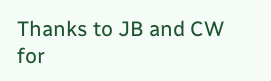Thanks to JB and CW for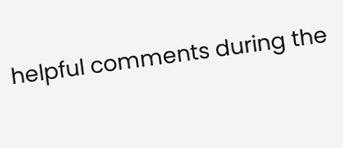helpful comments during the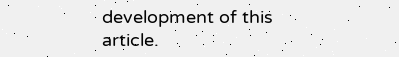development of this article.